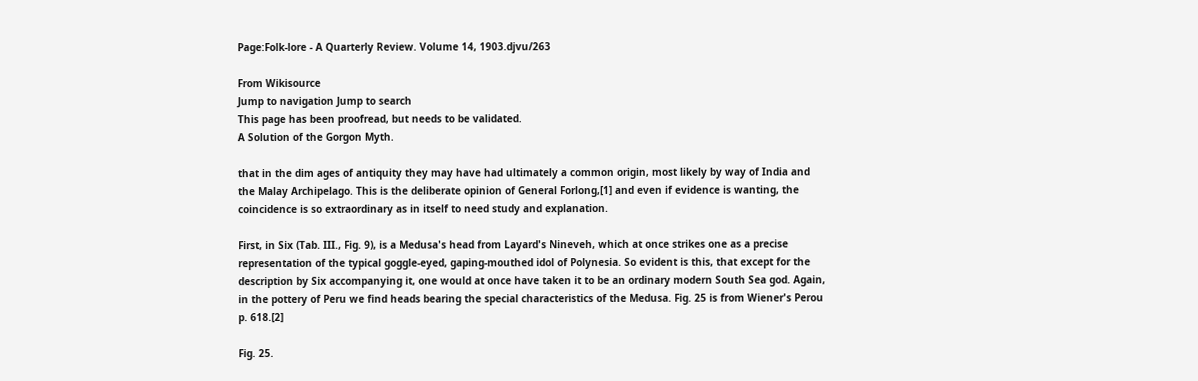Page:Folk-lore - A Quarterly Review. Volume 14, 1903.djvu/263

From Wikisource
Jump to navigation Jump to search
This page has been proofread, but needs to be validated.
A Solution of the Gorgon Myth.

that in the dim ages of antiquity they may have had ultimately a common origin, most likely by way of India and the Malay Archipelago. This is the deliberate opinion of General Forlong,[1] and even if evidence is wanting, the coincidence is so extraordinary as in itself to need study and explanation.

First, in Six (Tab. III., Fig. 9), is a Medusa's head from Layard's Nineveh, which at once strikes one as a precise representation of the typical goggle-eyed, gaping-mouthed idol of Polynesia. So evident is this, that except for the description by Six accompanying it, one would at once have taken it to be an ordinary modern South Sea god. Again, in the pottery of Peru we find heads bearing the special characteristics of the Medusa. Fig. 25 is from Wiener's Perou p. 618.[2]

Fig. 25.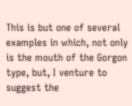This is but one of several examples in which, not only is the mouth of the Gorgon type, but, I venture to suggest the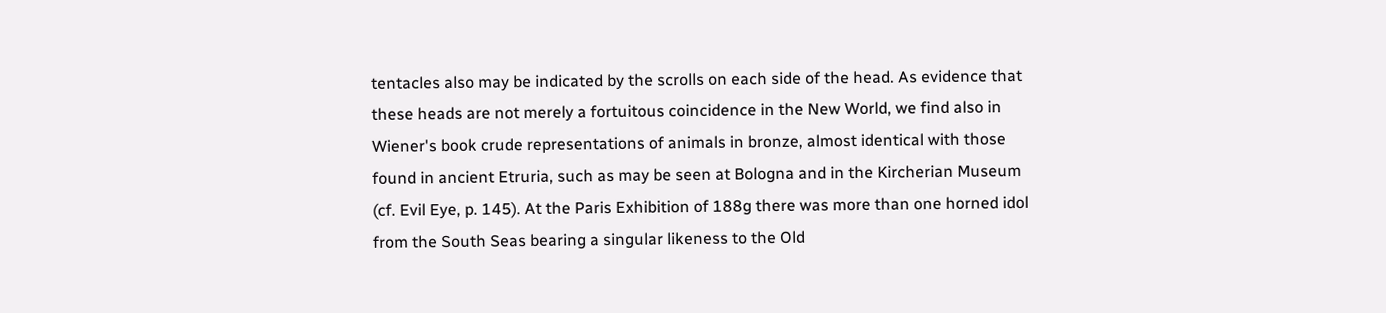tentacles also may be indicated by the scrolls on each side of the head. As evidence that these heads are not merely a fortuitous coincidence in the New World, we find also in Wiener's book crude representations of animals in bronze, almost identical with those found in ancient Etruria, such as may be seen at Bologna and in the Kircherian Museum (cf. Evil Eye, p. 145). At the Paris Exhibition of 188g there was more than one horned idol from the South Seas bearing a singular likeness to the Old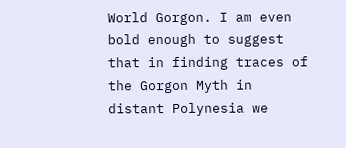World Gorgon. I am even bold enough to suggest that in finding traces of the Gorgon Myth in distant Polynesia we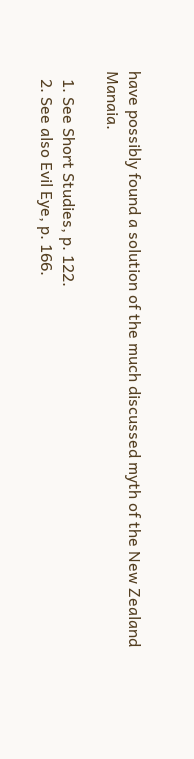have possibly found a solution of the much discussed myth of the New Zealand Manaia.

  1. See Short Studies, p. 122.
  2. See also Evil Eye, p. 166.